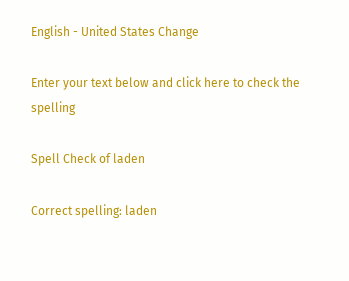English - United States Change

Enter your text below and click here to check the spelling

Spell Check of laden

Correct spelling: laden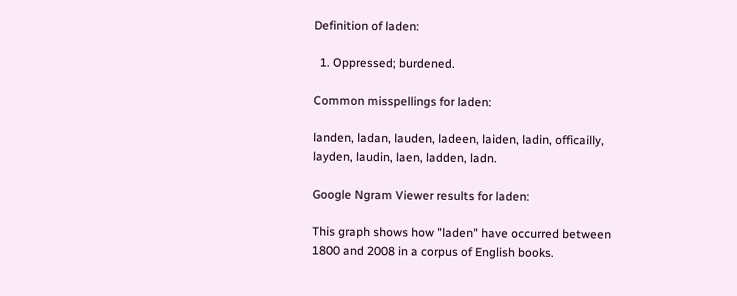Definition of laden:

  1. Oppressed; burdened.

Common misspellings for laden:

landen, ladan, lauden, ladeen, laiden, ladin, officailly, layden, laudin, laen, ladden, ladn.

Google Ngram Viewer results for laden:

This graph shows how "laden" have occurred between 1800 and 2008 in a corpus of English books.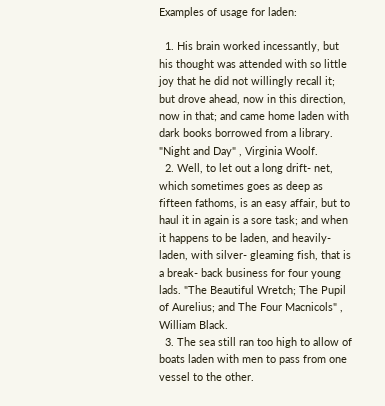Examples of usage for laden:

  1. His brain worked incessantly, but his thought was attended with so little joy that he did not willingly recall it; but drove ahead, now in this direction, now in that; and came home laden with dark books borrowed from a library. "Night and Day" , Virginia Woolf.
  2. Well, to let out a long drift- net, which sometimes goes as deep as fifteen fathoms, is an easy affair, but to haul it in again is a sore task; and when it happens to be laden, and heavily- laden, with silver- gleaming fish, that is a break- back business for four young lads. "The Beautiful Wretch; The Pupil of Aurelius; and The Four Macnicols" , William Black.
  3. The sea still ran too high to allow of boats laden with men to pass from one vessel to the other.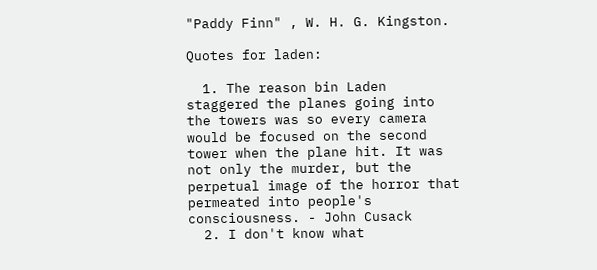"Paddy Finn" , W. H. G. Kingston.

Quotes for laden:

  1. The reason bin Laden staggered the planes going into the towers was so every camera would be focused on the second tower when the plane hit. It was not only the murder, but the perpetual image of the horror that permeated into people's consciousness. - John Cusack
  2. I don't know what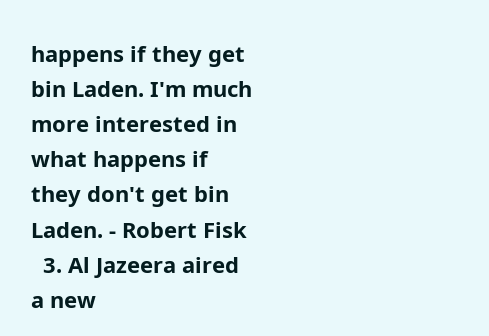happens if they get bin Laden. I'm much more interested in what happens if they don't get bin Laden. - Robert Fisk
  3. Al Jazeera aired a new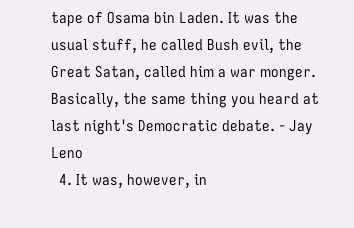tape of Osama bin Laden. It was the usual stuff, he called Bush evil, the Great Satan, called him a war monger. Basically, the same thing you heard at last night's Democratic debate. - Jay Leno
  4. It was, however, in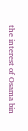the interest of Osama bin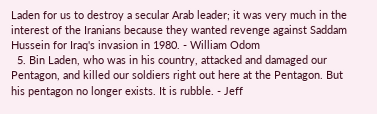Laden for us to destroy a secular Arab leader; it was very much in the interest of the Iranians because they wanted revenge against Saddam Hussein for Iraq's invasion in 1980. - William Odom
  5. Bin Laden, who was in his country, attacked and damaged our Pentagon, and killed our soldiers right out here at the Pentagon. But his pentagon no longer exists. It is rubble. - Jeff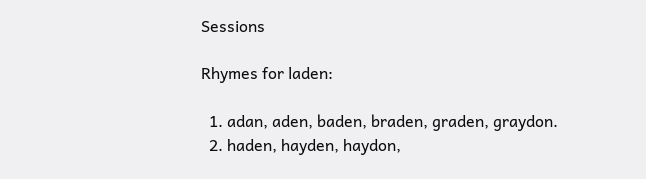Sessions

Rhymes for laden:

  1. adan, aden, baden, braden, graden, graydon.
  2. haden, hayden, haydon,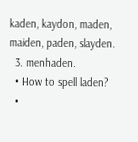kaden, kaydon, maden, maiden, paden, slayden.
  3. menhaden.
  • How to spell laden?
  •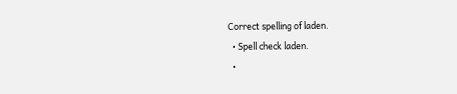Correct spelling of laden.
  • Spell check laden.
  •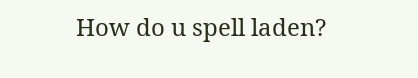How do u spell laden?